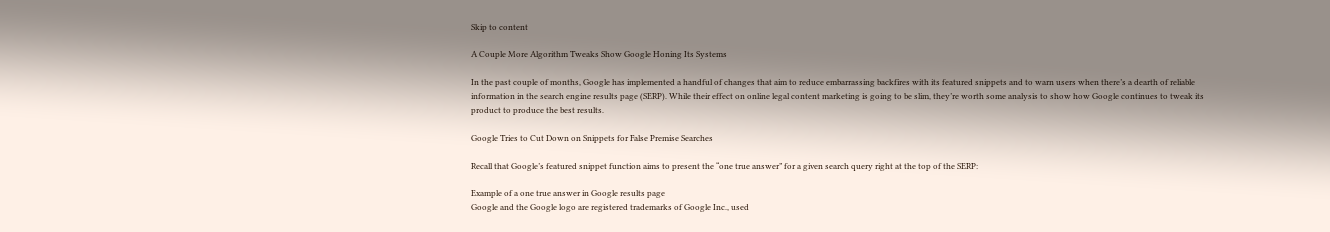Skip to content

A Couple More Algorithm Tweaks Show Google Honing Its Systems

In the past couple of months, Google has implemented a handful of changes that aim to reduce embarrassing backfires with its featured snippets and to warn users when there’s a dearth of reliable information in the search engine results page (SERP). While their effect on online legal content marketing is going to be slim, they’re worth some analysis to show how Google continues to tweak its product to produce the best results.

Google Tries to Cut Down on Snippets for False Premise Searches

Recall that Google’s featured snippet function aims to present the “one true answer” for a given search query right at the top of the SERP:

Example of a one true answer in Google results page
Google and the Google logo are registered trademarks of Google Inc., used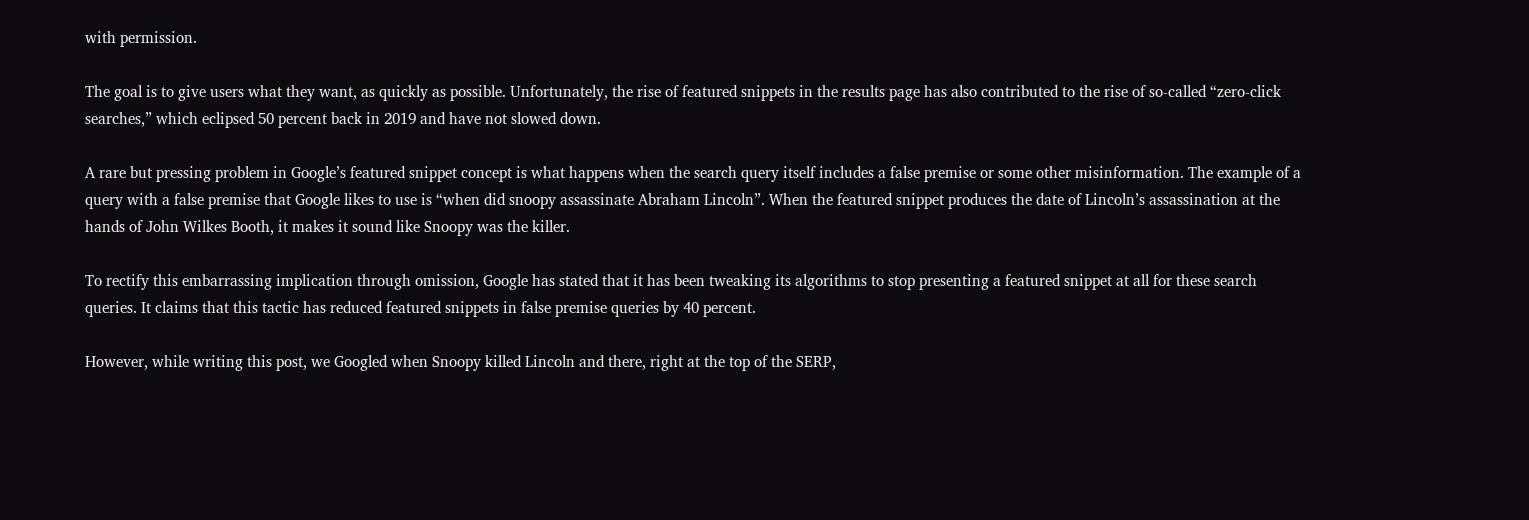with permission.

The goal is to give users what they want, as quickly as possible. Unfortunately, the rise of featured snippets in the results page has also contributed to the rise of so-called “zero-click searches,” which eclipsed 50 percent back in 2019 and have not slowed down.

A rare but pressing problem in Google’s featured snippet concept is what happens when the search query itself includes a false premise or some other misinformation. The example of a query with a false premise that Google likes to use is “when did snoopy assassinate Abraham Lincoln”. When the featured snippet produces the date of Lincoln’s assassination at the hands of John Wilkes Booth, it makes it sound like Snoopy was the killer.

To rectify this embarrassing implication through omission, Google has stated that it has been tweaking its algorithms to stop presenting a featured snippet at all for these search queries. It claims that this tactic has reduced featured snippets in false premise queries by 40 percent.

However, while writing this post, we Googled when Snoopy killed Lincoln and there, right at the top of the SERP,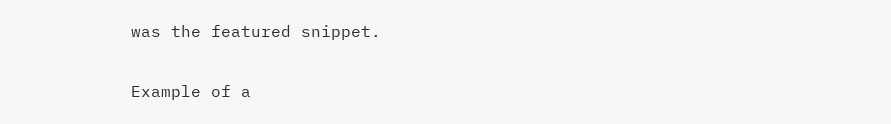was the featured snippet.

Example of a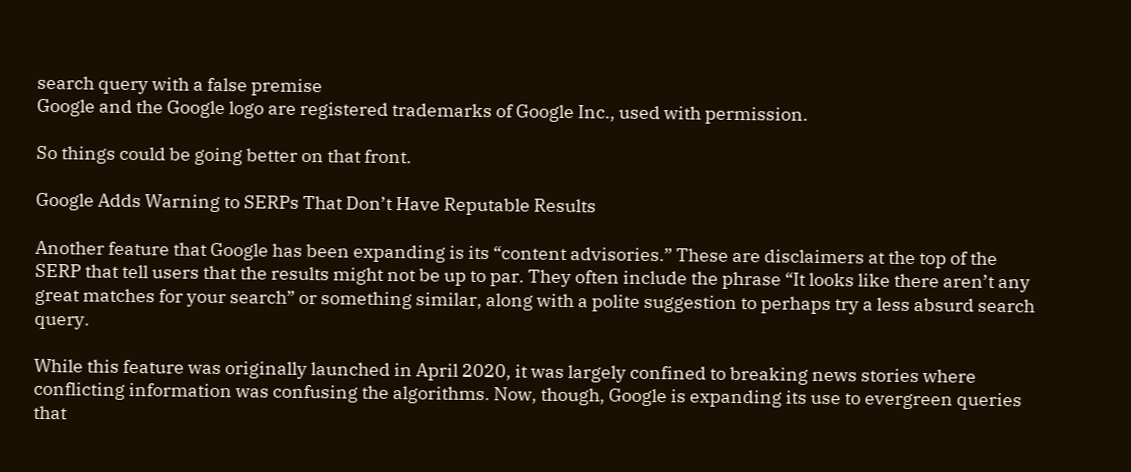search query with a false premise
Google and the Google logo are registered trademarks of Google Inc., used with permission.

So things could be going better on that front.

Google Adds Warning to SERPs That Don’t Have Reputable Results

Another feature that Google has been expanding is its “content advisories.” These are disclaimers at the top of the SERP that tell users that the results might not be up to par. They often include the phrase “It looks like there aren’t any great matches for your search” or something similar, along with a polite suggestion to perhaps try a less absurd search query.

While this feature was originally launched in April 2020, it was largely confined to breaking news stories where conflicting information was confusing the algorithms. Now, though, Google is expanding its use to evergreen queries that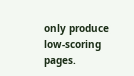only produce low-scoring pages.